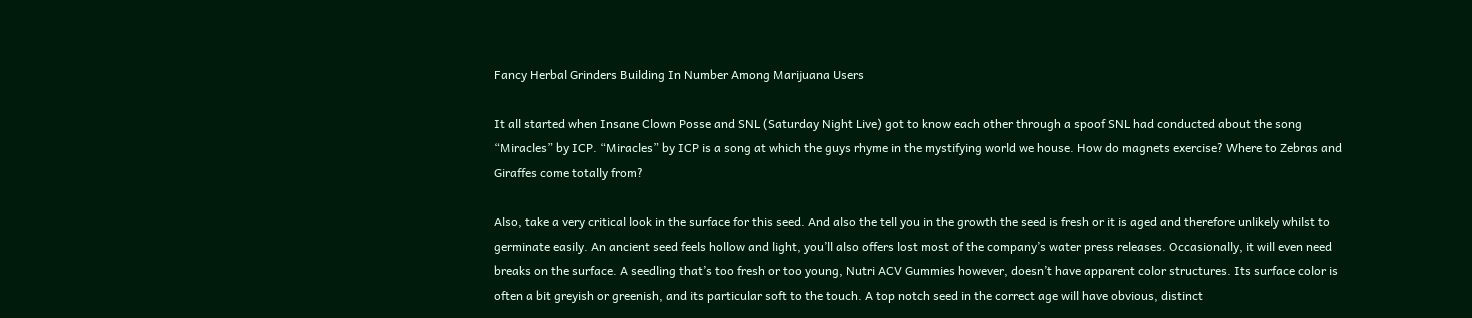Fancy Herbal Grinders Building In Number Among Marijuana Users

It all started when Insane Clown Posse and SNL (Saturday Night Live) got to know each other through a spoof SNL had conducted about the song “Miracles” by ICP. “Miracles” by ICP is a song at which the guys rhyme in the mystifying world we house. How do magnets exercise? Where to Zebras and Giraffes come totally from?

Also, take a very critical look in the surface for this seed. And also the tell you in the growth the seed is fresh or it is aged and therefore unlikely whilst to germinate easily. An ancient seed feels hollow and light, you’ll also offers lost most of the company’s water press releases. Occasionally, it will even need breaks on the surface. A seedling that’s too fresh or too young, Nutri ACV Gummies however, doesn’t have apparent color structures. Its surface color is often a bit greyish or greenish, and its particular soft to the touch. A top notch seed in the correct age will have obvious, distinct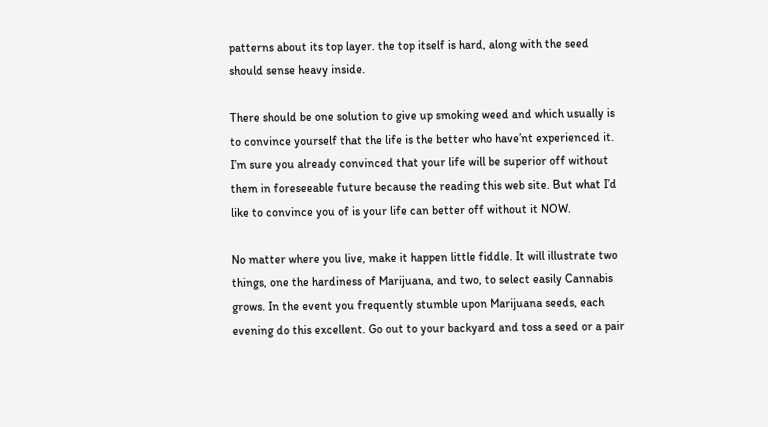patterns about its top layer. the top itself is hard, along with the seed should sense heavy inside.

There should be one solution to give up smoking weed and which usually is to convince yourself that the life is the better who have’nt experienced it. I’m sure you already convinced that your life will be superior off without them in foreseeable future because the reading this web site. But what I’d like to convince you of is your life can better off without it NOW.

No matter where you live, make it happen little fiddle. It will illustrate two things, one the hardiness of Marijuana, and two, to select easily Cannabis grows. In the event you frequently stumble upon Marijuana seeds, each evening do this excellent. Go out to your backyard and toss a seed or a pair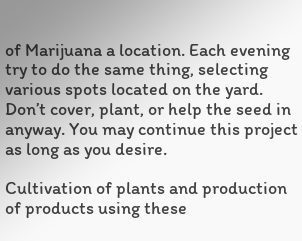of Marijuana a location. Each evening try to do the same thing, selecting various spots located on the yard. Don’t cover, plant, or help the seed in anyway. You may continue this project as long as you desire.

Cultivation of plants and production of products using these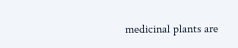medicinal plants are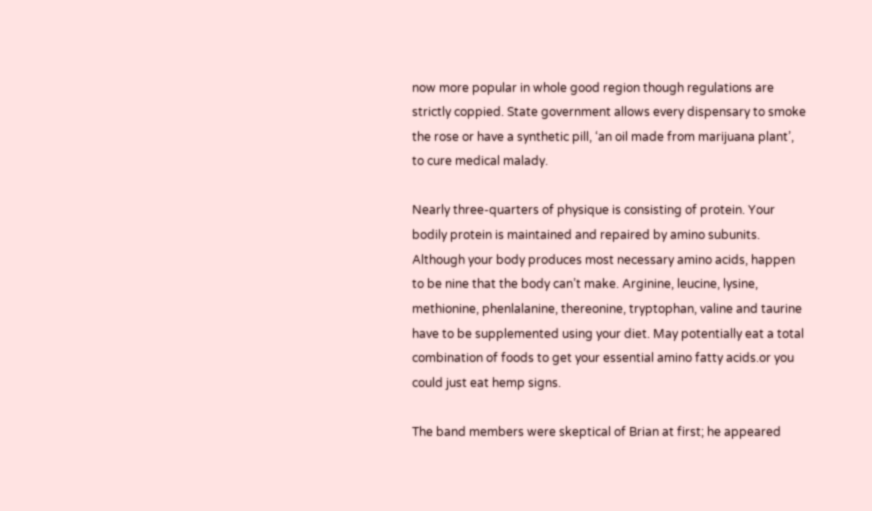now more popular in whole good region though regulations are strictly coppied. State government allows every dispensary to smoke the rose or have a synthetic pill, ‘an oil made from marijuana plant’, to cure medical malady.

Nearly three-quarters of physique is consisting of protein. Your bodily protein is maintained and repaired by amino subunits. Although your body produces most necessary amino acids, happen to be nine that the body can’t make. Arginine, leucine, lysine, methionine, phenlalanine, thereonine, tryptophan, valine and taurine have to be supplemented using your diet. May potentially eat a total combination of foods to get your essential amino fatty acids.or you could just eat hemp signs.

The band members were skeptical of Brian at first; he appeared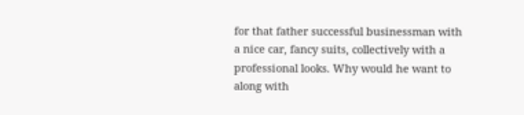for that father successful businessman with a nice car, fancy suits, collectively with a professional looks. Why would he want to along with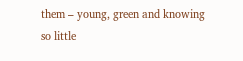them – young, green and knowing so little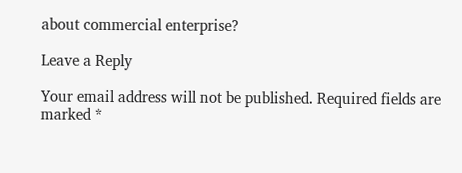about commercial enterprise?

Leave a Reply

Your email address will not be published. Required fields are marked *